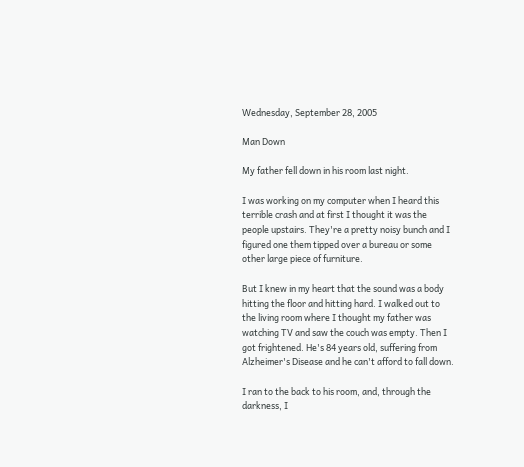Wednesday, September 28, 2005

Man Down

My father fell down in his room last night.

I was working on my computer when I heard this terrible crash and at first I thought it was the people upstairs. They're a pretty noisy bunch and I figured one them tipped over a bureau or some other large piece of furniture.

But I knew in my heart that the sound was a body hitting the floor and hitting hard. I walked out to the living room where I thought my father was watching TV and saw the couch was empty. Then I got frightened. He's 84 years old, suffering from Alzheimer's Disease and he can't afford to fall down.

I ran to the back to his room, and, through the darkness, I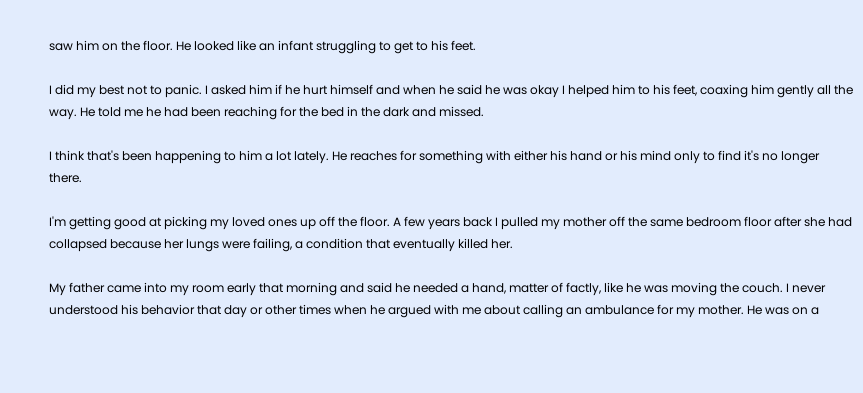saw him on the floor. He looked like an infant struggling to get to his feet.

I did my best not to panic. I asked him if he hurt himself and when he said he was okay I helped him to his feet, coaxing him gently all the way. He told me he had been reaching for the bed in the dark and missed.

I think that's been happening to him a lot lately. He reaches for something with either his hand or his mind only to find it's no longer there.

I'm getting good at picking my loved ones up off the floor. A few years back I pulled my mother off the same bedroom floor after she had collapsed because her lungs were failing, a condition that eventually killed her.

My father came into my room early that morning and said he needed a hand, matter of factly, like he was moving the couch. I never understood his behavior that day or other times when he argued with me about calling an ambulance for my mother. He was on a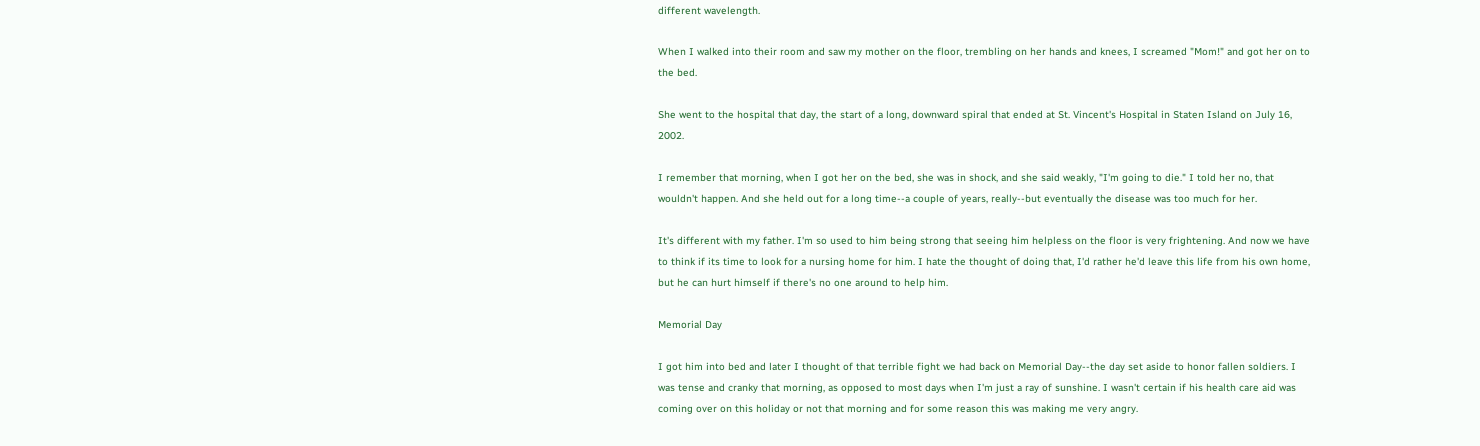different wavelength.

When I walked into their room and saw my mother on the floor, trembling on her hands and knees, I screamed "Mom!" and got her on to the bed.

She went to the hospital that day, the start of a long, downward spiral that ended at St. Vincent's Hospital in Staten Island on July 16, 2002.

I remember that morning, when I got her on the bed, she was in shock, and she said weakly, "I'm going to die." I told her no, that wouldn't happen. And she held out for a long time--a couple of years, really--but eventually the disease was too much for her.

It's different with my father. I'm so used to him being strong that seeing him helpless on the floor is very frightening. And now we have to think if its time to look for a nursing home for him. I hate the thought of doing that, I'd rather he'd leave this life from his own home, but he can hurt himself if there's no one around to help him.

Memorial Day

I got him into bed and later I thought of that terrible fight we had back on Memorial Day--the day set aside to honor fallen soldiers. I was tense and cranky that morning, as opposed to most days when I'm just a ray of sunshine. I wasn't certain if his health care aid was coming over on this holiday or not that morning and for some reason this was making me very angry.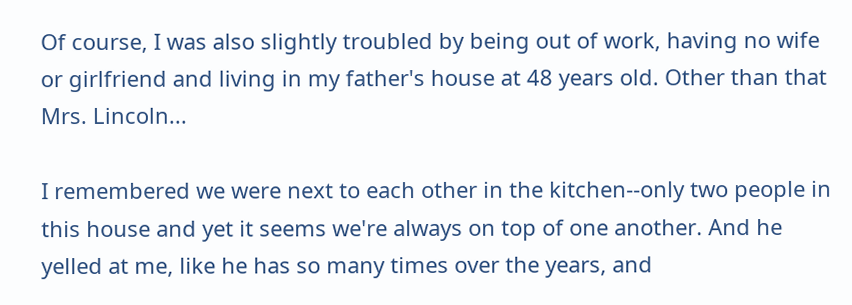Of course, I was also slightly troubled by being out of work, having no wife or girlfriend and living in my father's house at 48 years old. Other than that Mrs. Lincoln...

I remembered we were next to each other in the kitchen--only two people in this house and yet it seems we're always on top of one another. And he yelled at me, like he has so many times over the years, and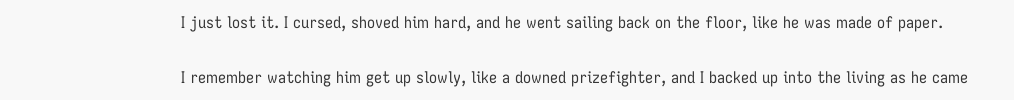I just lost it. I cursed, shoved him hard, and he went sailing back on the floor, like he was made of paper.

I remember watching him get up slowly, like a downed prizefighter, and I backed up into the living as he came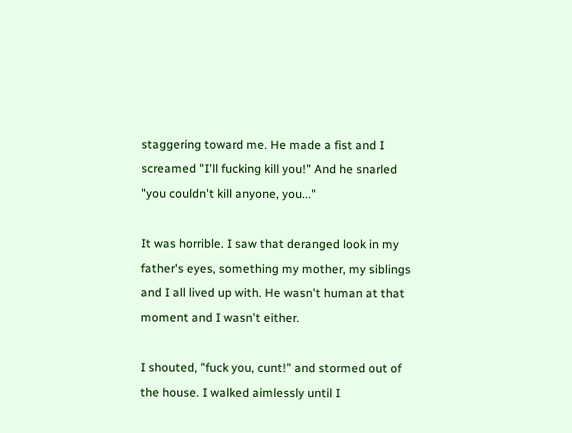staggering toward me. He made a fist and I screamed "I'll fucking kill you!" And he snarled "you couldn't kill anyone, you..."

It was horrible. I saw that deranged look in my father's eyes, something my mother, my siblings and I all lived up with. He wasn't human at that moment and I wasn't either.

I shouted, "fuck you, cunt!" and stormed out of the house. I walked aimlessly until I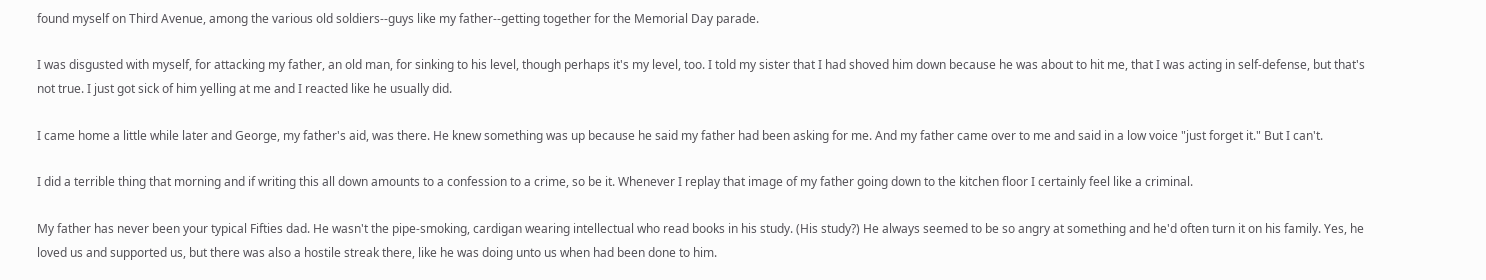found myself on Third Avenue, among the various old soldiers--guys like my father--getting together for the Memorial Day parade.

I was disgusted with myself, for attacking my father, an old man, for sinking to his level, though perhaps it's my level, too. I told my sister that I had shoved him down because he was about to hit me, that I was acting in self-defense, but that's not true. I just got sick of him yelling at me and I reacted like he usually did.

I came home a little while later and George, my father's aid, was there. He knew something was up because he said my father had been asking for me. And my father came over to me and said in a low voice "just forget it." But I can't.

I did a terrible thing that morning and if writing this all down amounts to a confession to a crime, so be it. Whenever I replay that image of my father going down to the kitchen floor I certainly feel like a criminal.

My father has never been your typical Fifties dad. He wasn't the pipe-smoking, cardigan wearing intellectual who read books in his study. (His study?) He always seemed to be so angry at something and he'd often turn it on his family. Yes, he loved us and supported us, but there was also a hostile streak there, like he was doing unto us when had been done to him.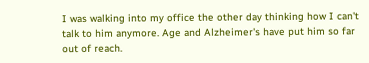I was walking into my office the other day thinking how I can't talk to him anymore. Age and Alzheimer's have put him so far out of reach.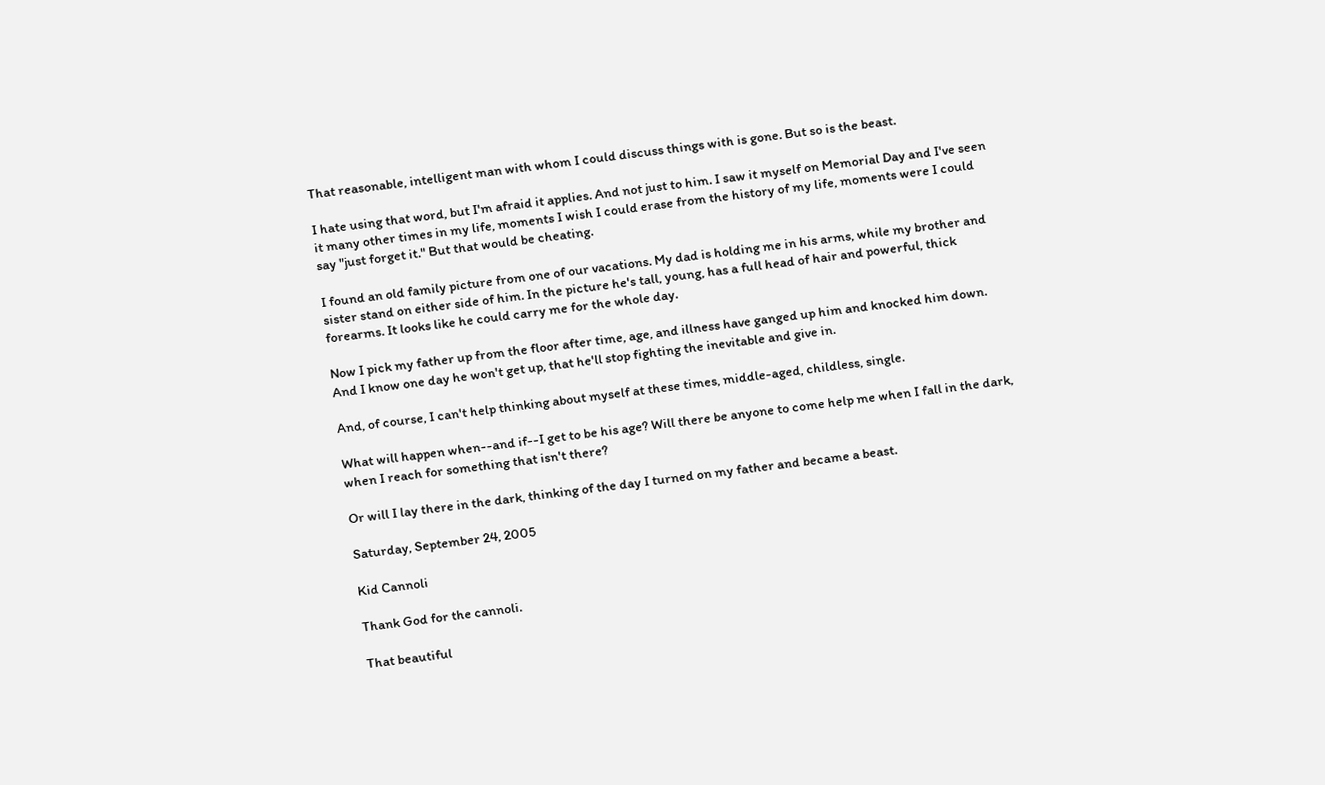That reasonable, intelligent man with whom I could discuss things with is gone. But so is the beast.

I hate using that word, but I'm afraid it applies. And not just to him. I saw it myself on Memorial Day and I've seen it many other times in my life, moments I wish I could erase from the history of my life, moments were I could say "just forget it." But that would be cheating.

I found an old family picture from one of our vacations. My dad is holding me in his arms, while my brother and sister stand on either side of him. In the picture he's tall, young, has a full head of hair and powerful, thick forearms. It looks like he could carry me for the whole day.

Now I pick my father up from the floor after time, age, and illness have ganged up him and knocked him down. And I know one day he won't get up, that he'll stop fighting the inevitable and give in.

And, of course, I can't help thinking about myself at these times, middle-aged, childless, single.

What will happen when--and if--I get to be his age? Will there be anyone to come help me when I fall in the dark, when I reach for something that isn't there?

Or will I lay there in the dark, thinking of the day I turned on my father and became a beast.

Saturday, September 24, 2005

Kid Cannoli

Thank God for the cannoli.

That beautiful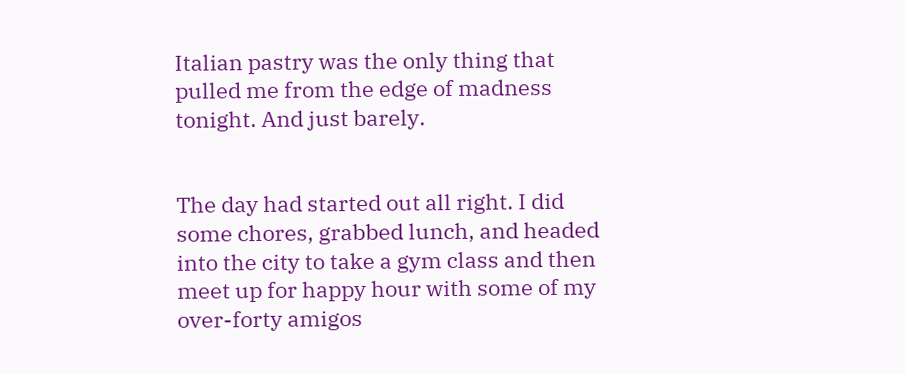Italian pastry was the only thing that pulled me from the edge of madness tonight. And just barely.


The day had started out all right. I did some chores, grabbed lunch, and headed into the city to take a gym class and then meet up for happy hour with some of my over-forty amigos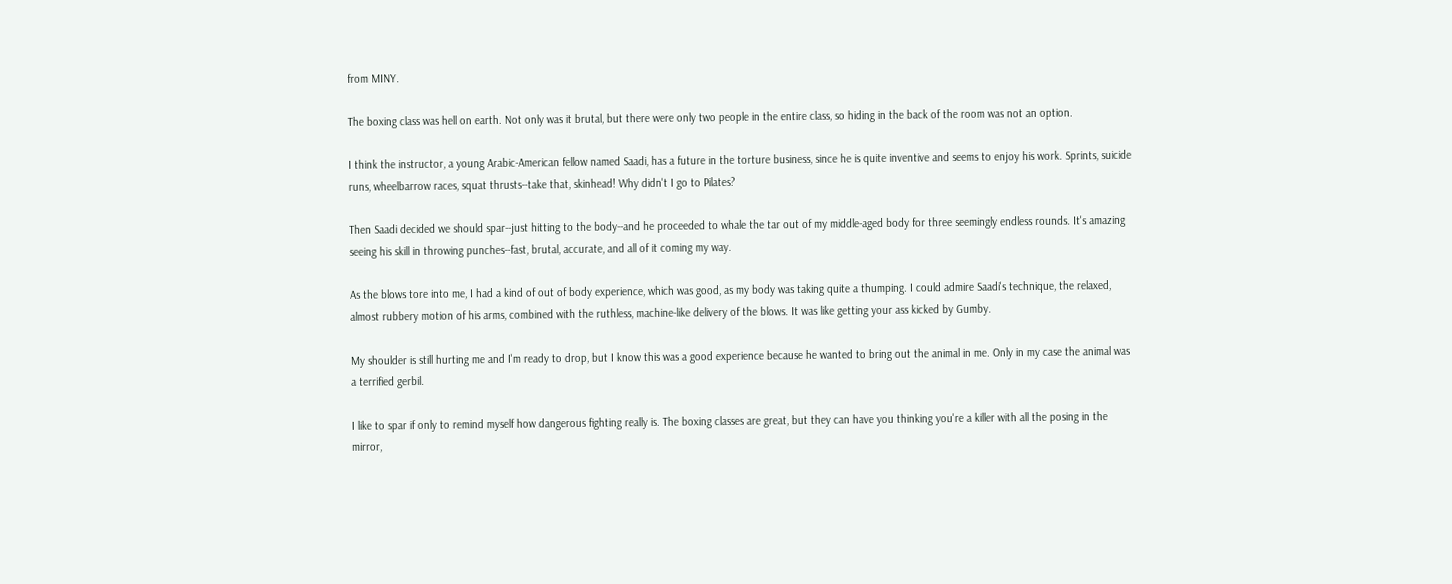from MINY.

The boxing class was hell on earth. Not only was it brutal, but there were only two people in the entire class, so hiding in the back of the room was not an option.

I think the instructor, a young Arabic-American fellow named Saadi, has a future in the torture business, since he is quite inventive and seems to enjoy his work. Sprints, suicide runs, wheelbarrow races, squat thrusts--take that, skinhead! Why didn't I go to Pilates?

Then Saadi decided we should spar--just hitting to the body--and he proceeded to whale the tar out of my middle-aged body for three seemingly endless rounds. It's amazing seeing his skill in throwing punches--fast, brutal, accurate, and all of it coming my way.

As the blows tore into me, I had a kind of out of body experience, which was good, as my body was taking quite a thumping. I could admire Saadi's technique, the relaxed, almost rubbery motion of his arms, combined with the ruthless, machine-like delivery of the blows. It was like getting your ass kicked by Gumby.

My shoulder is still hurting me and I'm ready to drop, but I know this was a good experience because he wanted to bring out the animal in me. Only in my case the animal was a terrified gerbil.

I like to spar if only to remind myself how dangerous fighting really is. The boxing classes are great, but they can have you thinking you're a killer with all the posing in the mirror,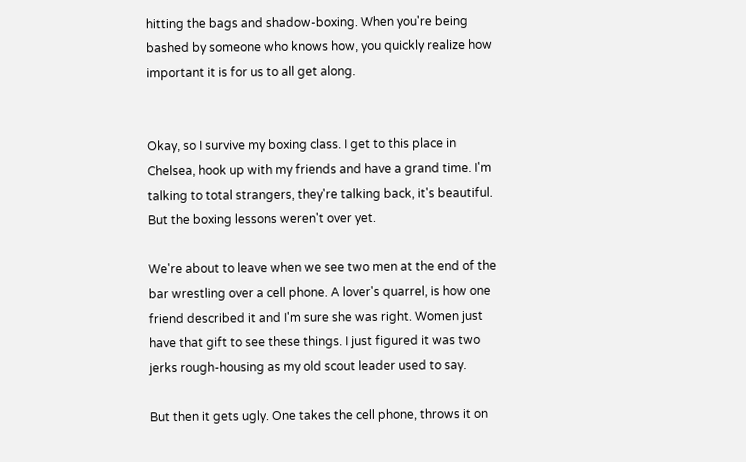hitting the bags and shadow-boxing. When you're being bashed by someone who knows how, you quickly realize how important it is for us to all get along.


Okay, so I survive my boxing class. I get to this place in Chelsea, hook up with my friends and have a grand time. I'm talking to total strangers, they're talking back, it's beautiful. But the boxing lessons weren't over yet.

We're about to leave when we see two men at the end of the bar wrestling over a cell phone. A lover's quarrel, is how one friend described it and I'm sure she was right. Women just have that gift to see these things. I just figured it was two jerks rough-housing as my old scout leader used to say.

But then it gets ugly. One takes the cell phone, throws it on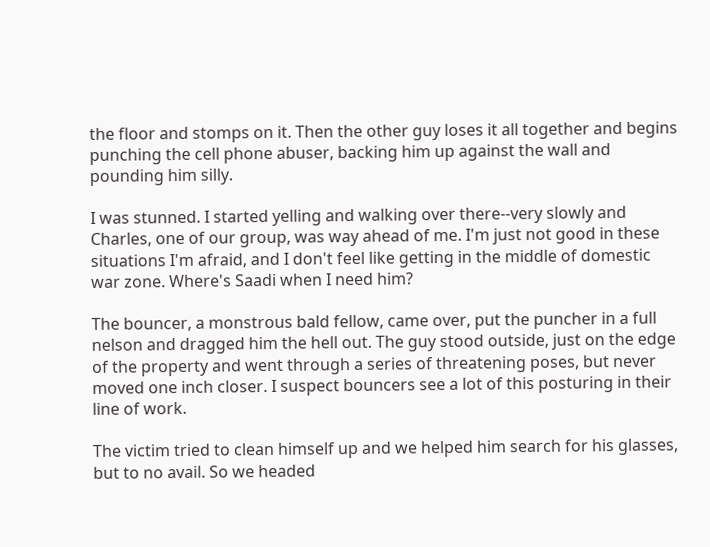the floor and stomps on it. Then the other guy loses it all together and begins punching the cell phone abuser, backing him up against the wall and pounding him silly.

I was stunned. I started yelling and walking over there--very slowly and Charles, one of our group, was way ahead of me. I'm just not good in these situations I'm afraid, and I don't feel like getting in the middle of domestic war zone. Where's Saadi when I need him?

The bouncer, a monstrous bald fellow, came over, put the puncher in a full nelson and dragged him the hell out. The guy stood outside, just on the edge of the property and went through a series of threatening poses, but never moved one inch closer. I suspect bouncers see a lot of this posturing in their line of work.

The victim tried to clean himself up and we helped him search for his glasses, but to no avail. So we headed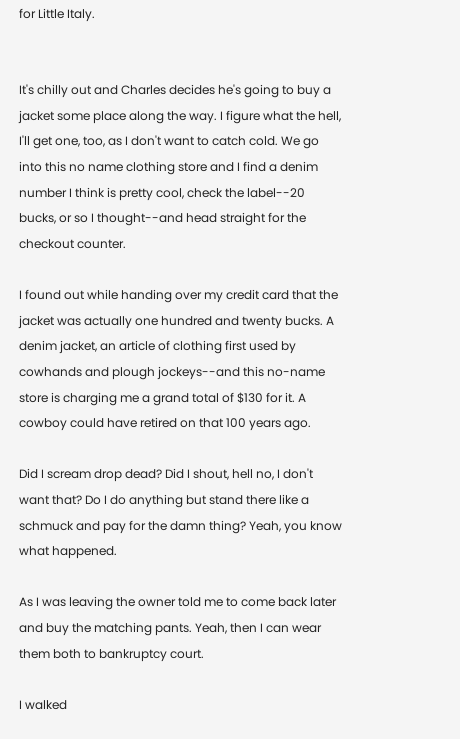for Little Italy.


It's chilly out and Charles decides he's going to buy a jacket some place along the way. I figure what the hell, I'll get one, too, as I don't want to catch cold. We go into this no name clothing store and I find a denim number I think is pretty cool, check the label--20 bucks, or so I thought--and head straight for the checkout counter.

I found out while handing over my credit card that the jacket was actually one hundred and twenty bucks. A denim jacket, an article of clothing first used by cowhands and plough jockeys--and this no-name store is charging me a grand total of $130 for it. A cowboy could have retired on that 100 years ago.

Did I scream drop dead? Did I shout, hell no, I don't want that? Do I do anything but stand there like a schmuck and pay for the damn thing? Yeah, you know what happened.

As I was leaving the owner told me to come back later and buy the matching pants. Yeah, then I can wear them both to bankruptcy court.

I walked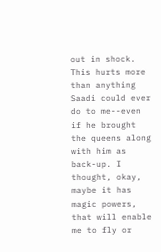out in shock. This hurts more than anything Saadi could ever do to me--even if he brought the queens along with him as back-up. I thought, okay, maybe it has magic powers, that will enable me to fly or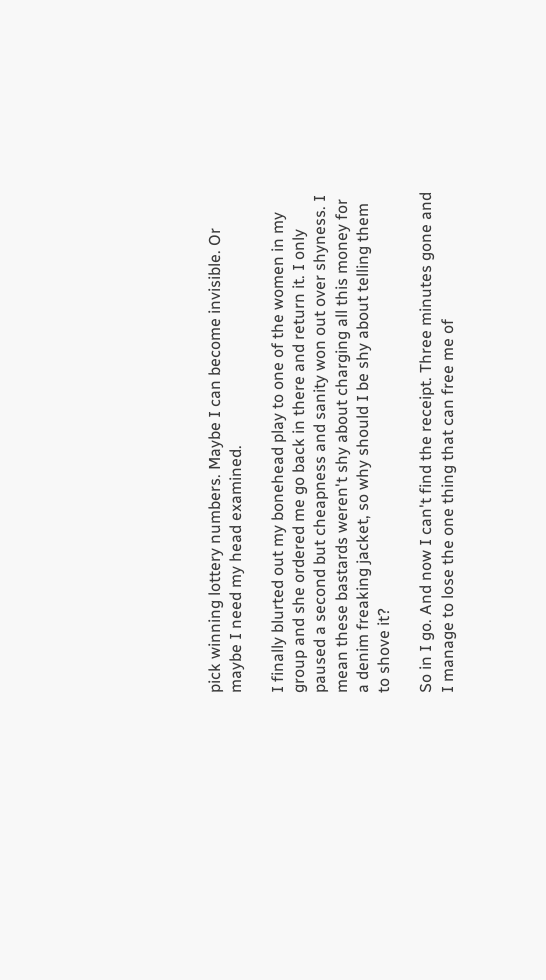pick winning lottery numbers. Maybe I can become invisible. Or maybe I need my head examined.

I finally blurted out my bonehead play to one of the women in my group and she ordered me go back in there and return it. I only paused a second but cheapness and sanity won out over shyness. I mean these bastards weren't shy about charging all this money for a denim freaking jacket, so why should I be shy about telling them to shove it?

So in I go. And now I can't find the receipt. Three minutes gone and I manage to lose the one thing that can free me of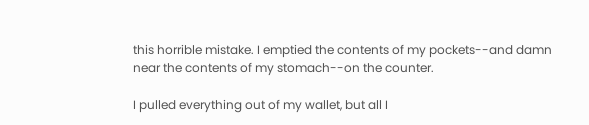this horrible mistake. I emptied the contents of my pockets--and damn near the contents of my stomach--on the counter.

I pulled everything out of my wallet, but all I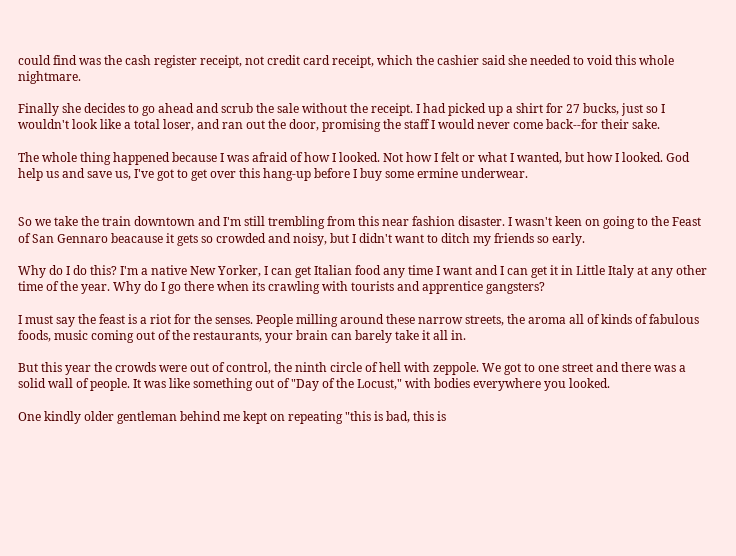could find was the cash register receipt, not credit card receipt, which the cashier said she needed to void this whole nightmare.

Finally she decides to go ahead and scrub the sale without the receipt. I had picked up a shirt for 27 bucks, just so I wouldn't look like a total loser, and ran out the door, promising the staff I would never come back--for their sake.

The whole thing happened because I was afraid of how I looked. Not how I felt or what I wanted, but how I looked. God help us and save us, I've got to get over this hang-up before I buy some ermine underwear.


So we take the train downtown and I'm still trembling from this near fashion disaster. I wasn't keen on going to the Feast of San Gennaro beacause it gets so crowded and noisy, but I didn't want to ditch my friends so early.

Why do I do this? I'm a native New Yorker, I can get Italian food any time I want and I can get it in Little Italy at any other time of the year. Why do I go there when its crawling with tourists and apprentice gangsters?

I must say the feast is a riot for the senses. People milling around these narrow streets, the aroma all of kinds of fabulous foods, music coming out of the restaurants, your brain can barely take it all in.

But this year the crowds were out of control, the ninth circle of hell with zeppole. We got to one street and there was a solid wall of people. It was like something out of "Day of the Locust," with bodies everywhere you looked.

One kindly older gentleman behind me kept on repeating "this is bad, this is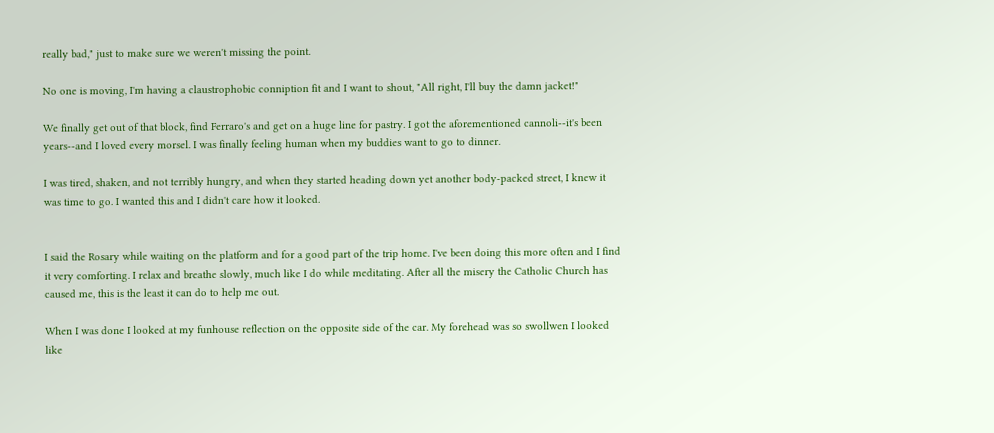really bad," just to make sure we weren't missing the point.

No one is moving, I'm having a claustrophobic conniption fit and I want to shout, "All right, I'll buy the damn jacket!"

We finally get out of that block, find Ferraro's and get on a huge line for pastry. I got the aforementioned cannoli--it's been years--and I loved every morsel. I was finally feeling human when my buddies want to go to dinner.

I was tired, shaken, and not terribly hungry, and when they started heading down yet another body-packed street, I knew it was time to go. I wanted this and I didn't care how it looked.


I said the Rosary while waiting on the platform and for a good part of the trip home. I've been doing this more often and I find it very comforting. I relax and breathe slowly, much like I do while meditating. After all the misery the Catholic Church has caused me, this is the least it can do to help me out.

When I was done I looked at my funhouse reflection on the opposite side of the car. My forehead was so swollwen I looked like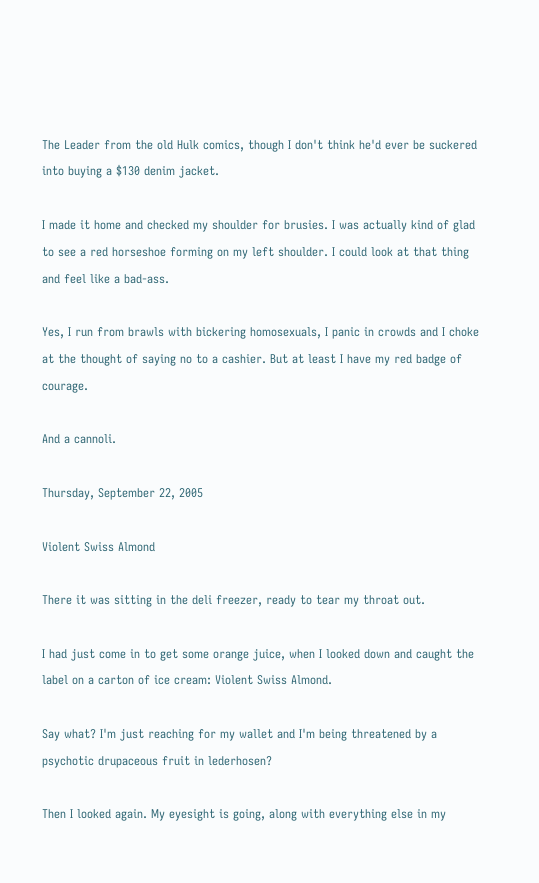The Leader from the old Hulk comics, though I don't think he'd ever be suckered into buying a $130 denim jacket.

I made it home and checked my shoulder for brusies. I was actually kind of glad to see a red horseshoe forming on my left shoulder. I could look at that thing and feel like a bad-ass.

Yes, I run from brawls with bickering homosexuals, I panic in crowds and I choke at the thought of saying no to a cashier. But at least I have my red badge of courage.

And a cannoli.

Thursday, September 22, 2005

Violent Swiss Almond

There it was sitting in the deli freezer, ready to tear my throat out.

I had just come in to get some orange juice, when I looked down and caught the label on a carton of ice cream: Violent Swiss Almond.

Say what? I'm just reaching for my wallet and I'm being threatened by a psychotic drupaceous fruit in lederhosen?

Then I looked again. My eyesight is going, along with everything else in my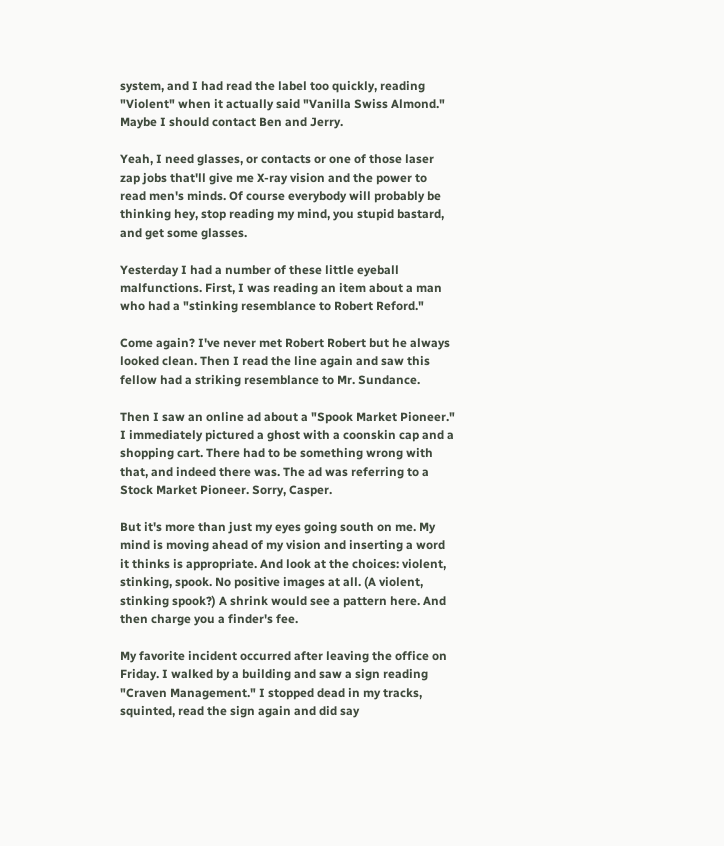system, and I had read the label too quickly, reading "Violent" when it actually said "Vanilla Swiss Almond." Maybe I should contact Ben and Jerry.

Yeah, I need glasses, or contacts or one of those laser zap jobs that'll give me X-ray vision and the power to read men's minds. Of course everybody will probably be thinking hey, stop reading my mind, you stupid bastard, and get some glasses.

Yesterday I had a number of these little eyeball malfunctions. First, I was reading an item about a man who had a "stinking resemblance to Robert Reford."

Come again? I've never met Robert Robert but he always looked clean. Then I read the line again and saw this fellow had a striking resemblance to Mr. Sundance.

Then I saw an online ad about a "Spook Market Pioneer." I immediately pictured a ghost with a coonskin cap and a shopping cart. There had to be something wrong with that, and indeed there was. The ad was referring to a Stock Market Pioneer. Sorry, Casper.

But it's more than just my eyes going south on me. My mind is moving ahead of my vision and inserting a word it thinks is appropriate. And look at the choices: violent, stinking, spook. No positive images at all. (A violent, stinking spook?) A shrink would see a pattern here. And then charge you a finder's fee.

My favorite incident occurred after leaving the office on Friday. I walked by a building and saw a sign reading "Craven Management." I stopped dead in my tracks, squinted, read the sign again and did say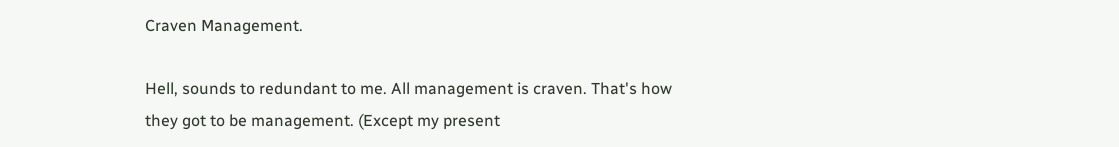Craven Management.

Hell, sounds to redundant to me. All management is craven. That's how they got to be management. (Except my present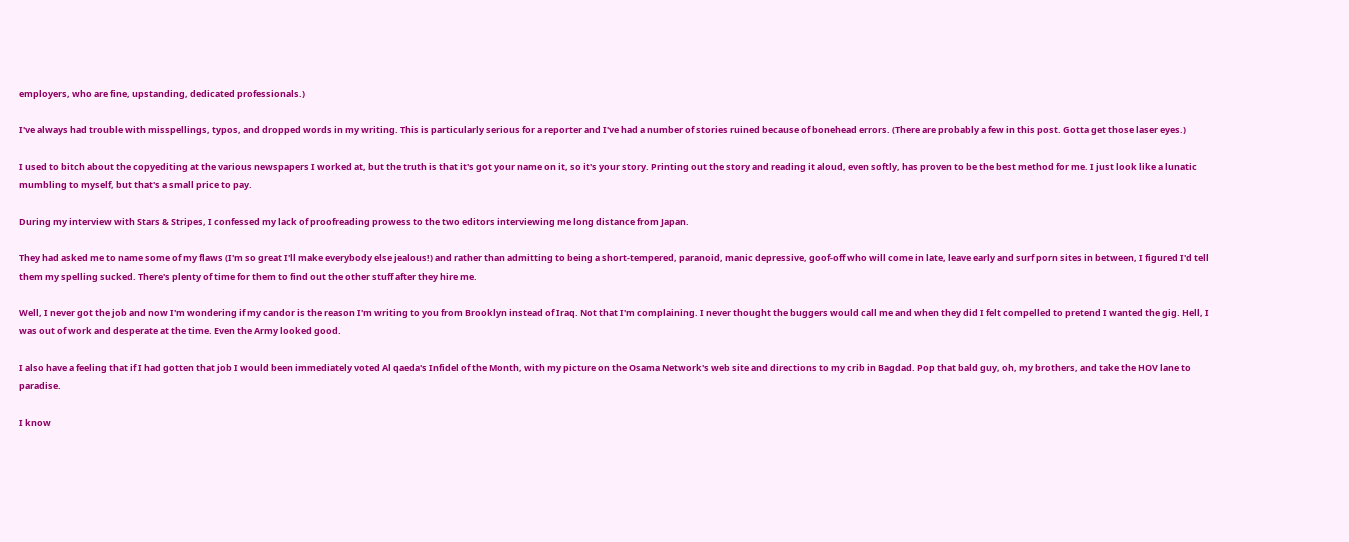employers, who are fine, upstanding, dedicated professionals.)

I've always had trouble with misspellings, typos, and dropped words in my writing. This is particularly serious for a reporter and I've had a number of stories ruined because of bonehead errors. (There are probably a few in this post. Gotta get those laser eyes.)

I used to bitch about the copyediting at the various newspapers I worked at, but the truth is that it's got your name on it, so it's your story. Printing out the story and reading it aloud, even softly, has proven to be the best method for me. I just look like a lunatic mumbling to myself, but that's a small price to pay.

During my interview with Stars & Stripes, I confessed my lack of proofreading prowess to the two editors interviewing me long distance from Japan.

They had asked me to name some of my flaws (I'm so great I'll make everybody else jealous!) and rather than admitting to being a short-tempered, paranoid, manic depressive, goof-off who will come in late, leave early and surf porn sites in between, I figured I'd tell them my spelling sucked. There's plenty of time for them to find out the other stuff after they hire me.

Well, I never got the job and now I'm wondering if my candor is the reason I'm writing to you from Brooklyn instead of Iraq. Not that I'm complaining. I never thought the buggers would call me and when they did I felt compelled to pretend I wanted the gig. Hell, I was out of work and desperate at the time. Even the Army looked good.

I also have a feeling that if I had gotten that job I would been immediately voted Al qaeda's Infidel of the Month, with my picture on the Osama Network's web site and directions to my crib in Bagdad. Pop that bald guy, oh, my brothers, and take the HOV lane to paradise.

I know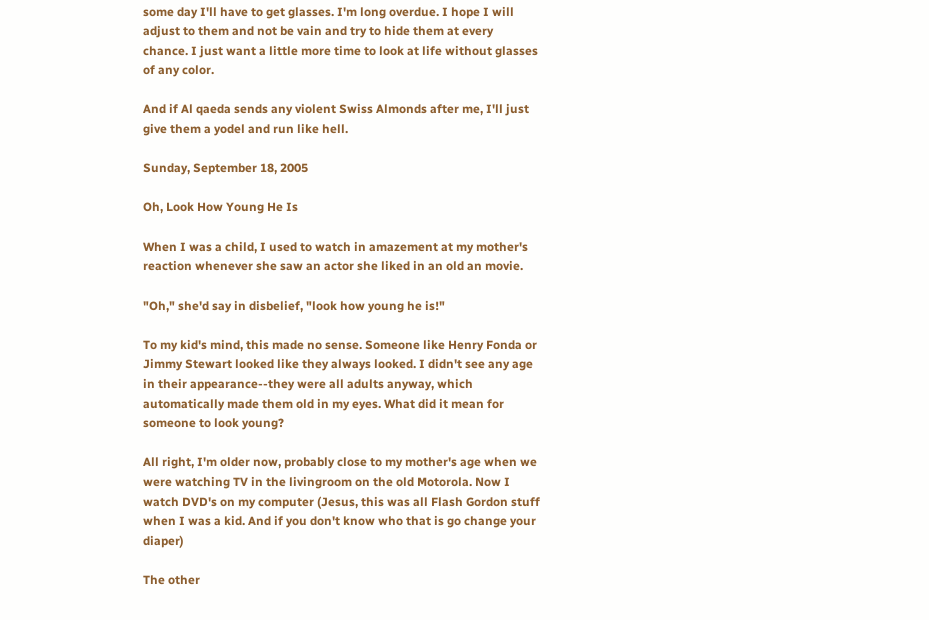some day I'll have to get glasses. I'm long overdue. I hope I will adjust to them and not be vain and try to hide them at every chance. I just want a little more time to look at life without glasses of any color.

And if Al qaeda sends any violent Swiss Almonds after me, I'll just give them a yodel and run like hell.

Sunday, September 18, 2005

Oh, Look How Young He Is

When I was a child, I used to watch in amazement at my mother's reaction whenever she saw an actor she liked in an old an movie.

"Oh," she'd say in disbelief, "look how young he is!"

To my kid's mind, this made no sense. Someone like Henry Fonda or Jimmy Stewart looked like they always looked. I didn't see any age in their appearance--they were all adults anyway, which automatically made them old in my eyes. What did it mean for someone to look young?

All right, I'm older now, probably close to my mother's age when we were watching TV in the livingroom on the old Motorola. Now I watch DVD's on my computer (Jesus, this was all Flash Gordon stuff when I was a kid. And if you don't know who that is go change your diaper)

The other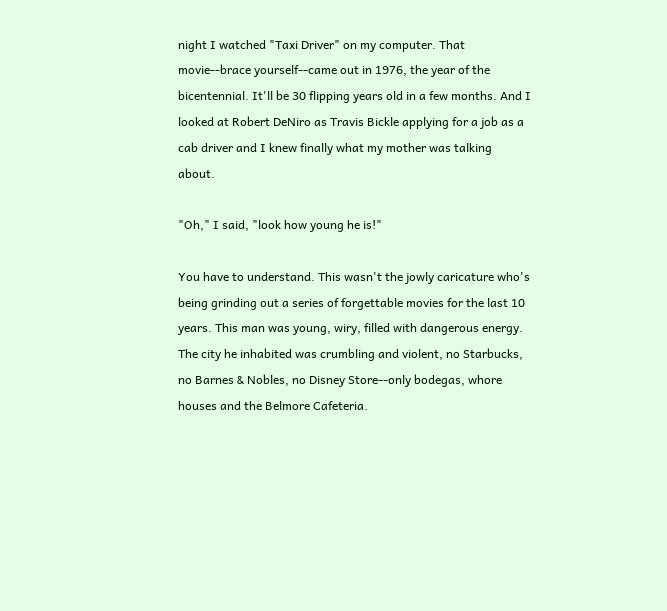night I watched "Taxi Driver" on my computer. That movie--brace yourself--came out in 1976, the year of the bicentennial. It'll be 30 flipping years old in a few months. And I looked at Robert DeNiro as Travis Bickle applying for a job as a cab driver and I knew finally what my mother was talking about.

"Oh," I said, "look how young he is!"

You have to understand. This wasn't the jowly caricature who's being grinding out a series of forgettable movies for the last 10 years. This man was young, wiry, filled with dangerous energy. The city he inhabited was crumbling and violent, no Starbucks, no Barnes & Nobles, no Disney Store--only bodegas, whore houses and the Belmore Cafeteria.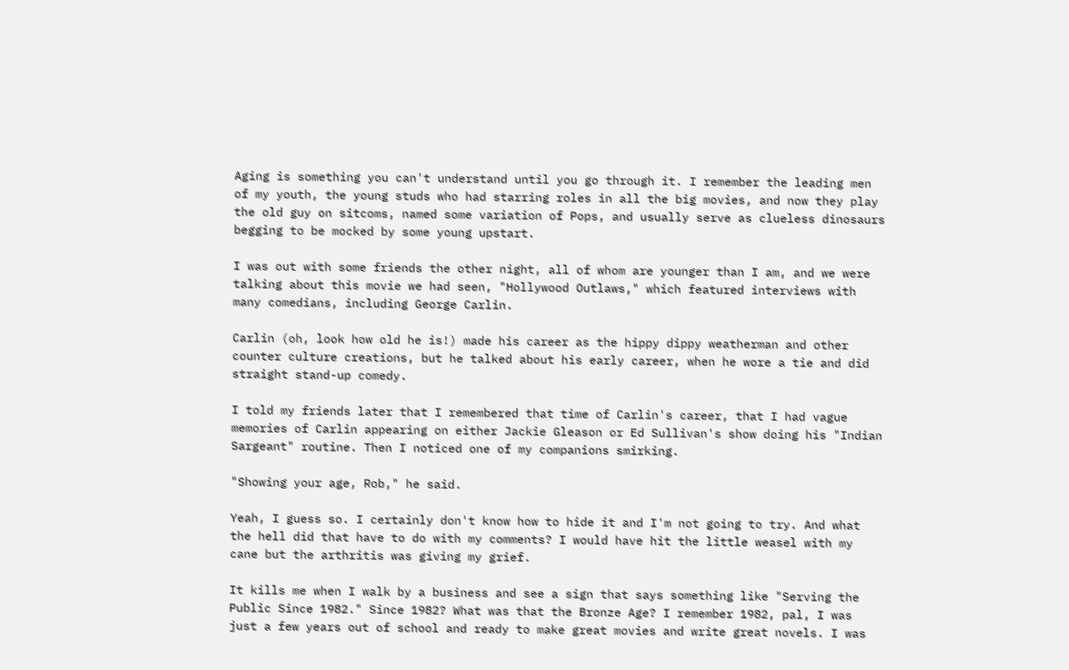Aging is something you can't understand until you go through it. I remember the leading men of my youth, the young studs who had starring roles in all the big movies, and now they play the old guy on sitcoms, named some variation of Pops, and usually serve as clueless dinosaurs begging to be mocked by some young upstart.

I was out with some friends the other night, all of whom are younger than I am, and we were talking about this movie we had seen, "Hollywood Outlaws," which featured interviews with many comedians, including George Carlin.

Carlin (oh, look how old he is!) made his career as the hippy dippy weatherman and other counter culture creations, but he talked about his early career, when he wore a tie and did straight stand-up comedy.

I told my friends later that I remembered that time of Carlin's career, that I had vague memories of Carlin appearing on either Jackie Gleason or Ed Sullivan's show doing his "Indian Sargeant" routine. Then I noticed one of my companions smirking.

"Showing your age, Rob," he said.

Yeah, I guess so. I certainly don't know how to hide it and I'm not going to try. And what the hell did that have to do with my comments? I would have hit the little weasel with my cane but the arthritis was giving my grief.

It kills me when I walk by a business and see a sign that says something like "Serving the Public Since 1982." Since 1982? What was that the Bronze Age? I remember 1982, pal, I was just a few years out of school and ready to make great movies and write great novels. I was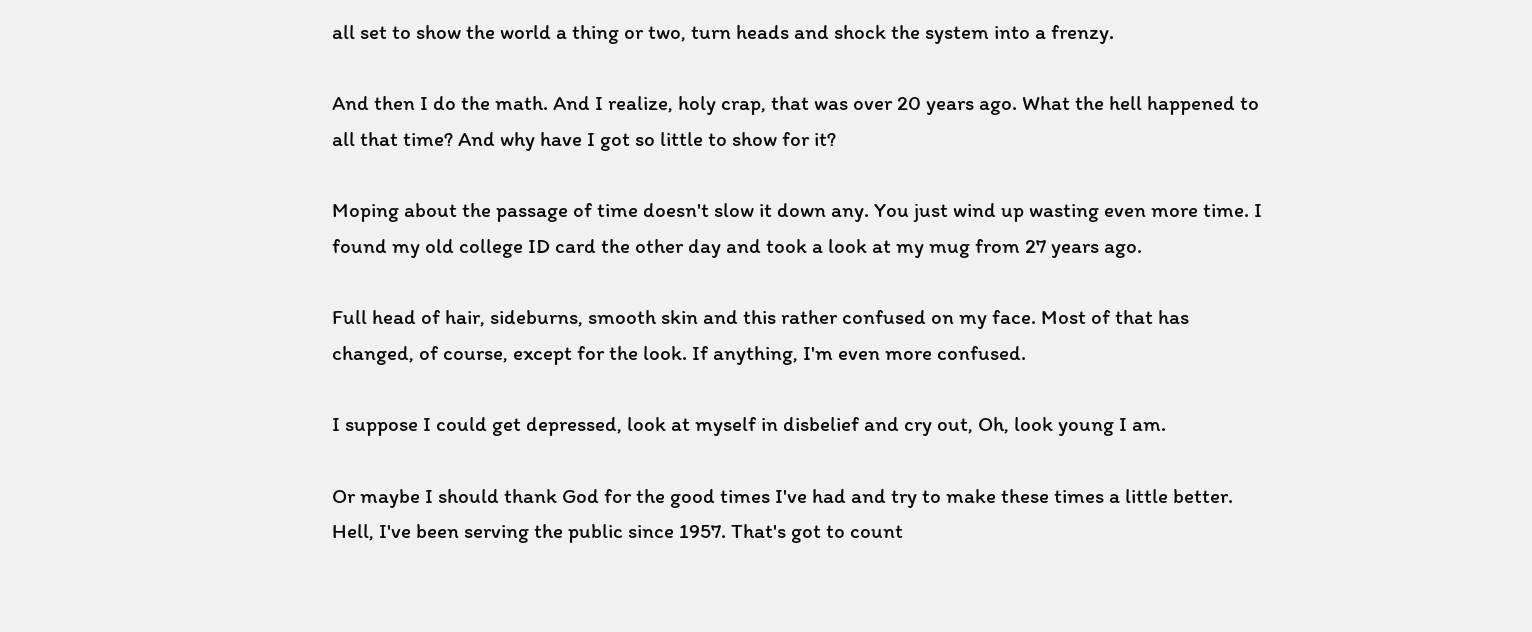all set to show the world a thing or two, turn heads and shock the system into a frenzy.

And then I do the math. And I realize, holy crap, that was over 20 years ago. What the hell happened to all that time? And why have I got so little to show for it?

Moping about the passage of time doesn't slow it down any. You just wind up wasting even more time. I found my old college ID card the other day and took a look at my mug from 27 years ago.

Full head of hair, sideburns, smooth skin and this rather confused on my face. Most of that has changed, of course, except for the look. If anything, I'm even more confused.

I suppose I could get depressed, look at myself in disbelief and cry out, Oh, look young I am.

Or maybe I should thank God for the good times I've had and try to make these times a little better. Hell, I've been serving the public since 1957. That's got to count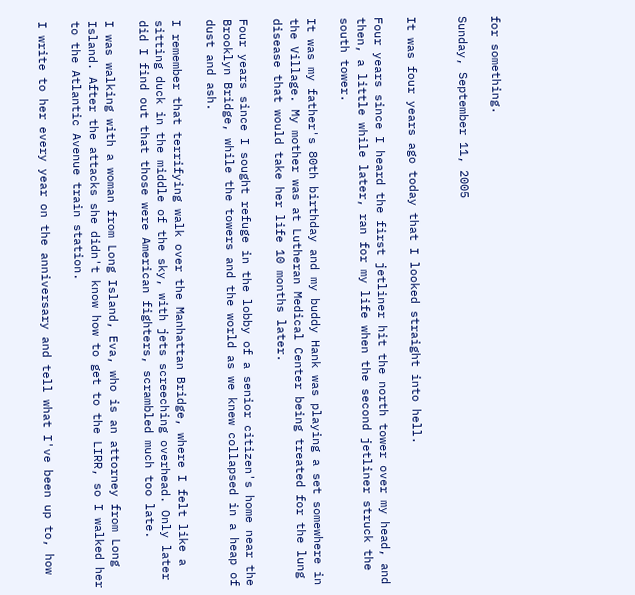for something.

Sunday, September 11, 2005


It was four years ago today that I looked straight into hell.

Four years since I heard the first jetliner hit the north tower over my head, and then, a little while later, ran for my life when the second jetliner struck the south tower.

It was my father's 80th birthday and my buddy Hank was playing a set somewhere in the Village. My mother was at Lutheran Medical Center being treated for the lung disease that would take her life 10 months later.

Four years since I sought refuge in the lobby of a senior citizen's home near the Brooklyn Bridge, while the towers and the world as we knew collapsed in a heap of dust and ash.

I remember that terrifying walk over the Manhattan Bridge, where I felt like a sitting duck in the middle of the sky, with jets screeching overhead. Only later did I find out that those were American fighters, scrambled much too late.

I was walking with a woman from Long Island, Eva, who is an attorney from Long Island. After the attacks she didn't know how to get to the LIRR, so I walked her to the Atlantic Avenue train station.

I write to her every year on the anniversary and tell what I've been up to, how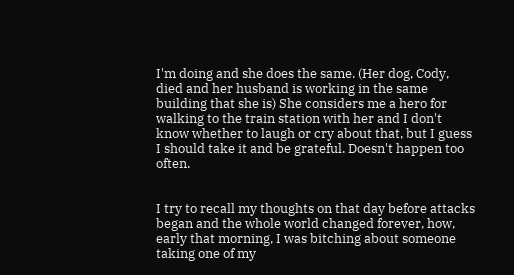I'm doing and she does the same. (Her dog, Cody, died and her husband is working in the same building that she is) She considers me a hero for walking to the train station with her and I don't know whether to laugh or cry about that, but I guess I should take it and be grateful. Doesn't happen too often.


I try to recall my thoughts on that day before attacks began and the whole world changed forever, how, early that morning, I was bitching about someone taking one of my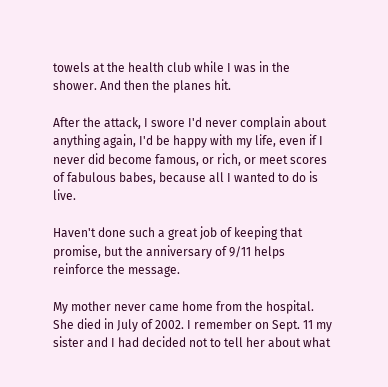towels at the health club while I was in the shower. And then the planes hit.

After the attack, I swore I'd never complain about anything again, I'd be happy with my life, even if I never did become famous, or rich, or meet scores of fabulous babes, because all I wanted to do is live.

Haven't done such a great job of keeping that promise, but the anniversary of 9/11 helps reinforce the message.

My mother never came home from the hospital. She died in July of 2002. I remember on Sept. 11 my sister and I had decided not to tell her about what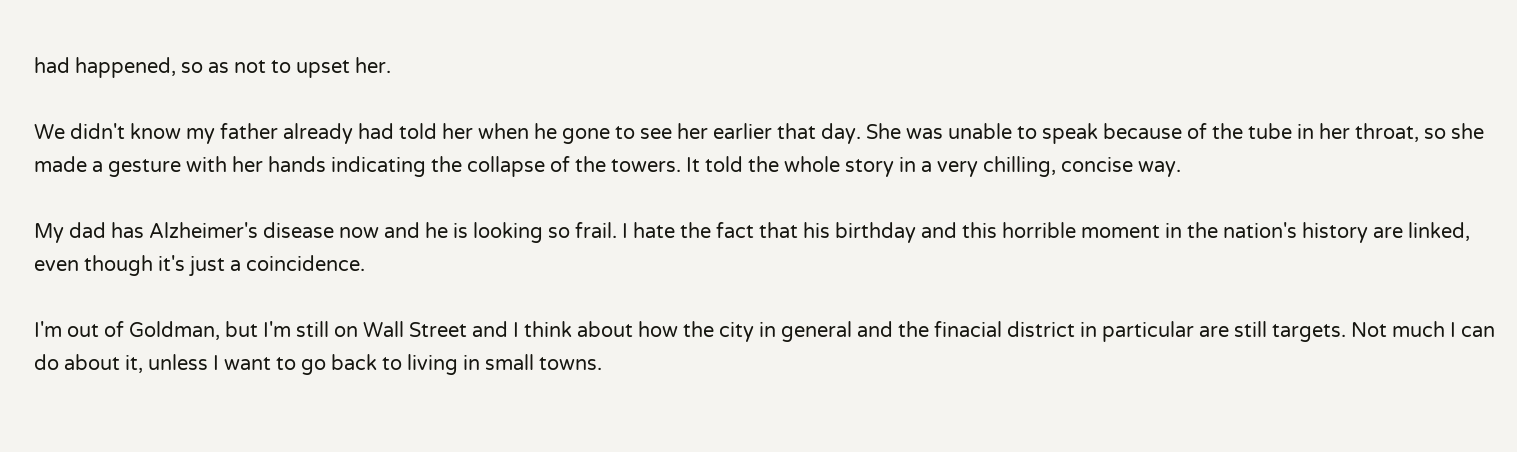had happened, so as not to upset her.

We didn't know my father already had told her when he gone to see her earlier that day. She was unable to speak because of the tube in her throat, so she made a gesture with her hands indicating the collapse of the towers. It told the whole story in a very chilling, concise way.

My dad has Alzheimer's disease now and he is looking so frail. I hate the fact that his birthday and this horrible moment in the nation's history are linked, even though it's just a coincidence.

I'm out of Goldman, but I'm still on Wall Street and I think about how the city in general and the finacial district in particular are still targets. Not much I can do about it, unless I want to go back to living in small towns.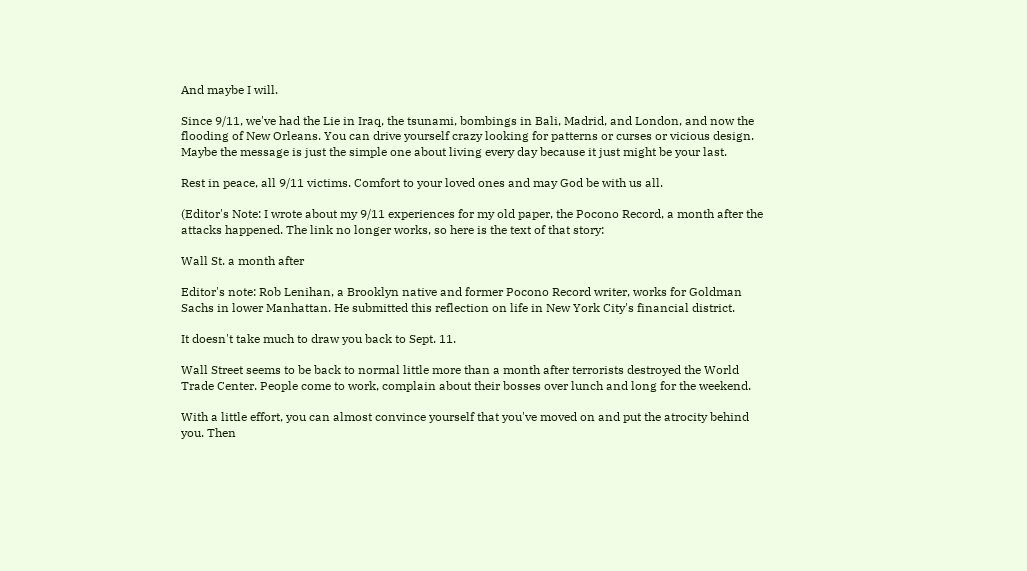And maybe I will.

Since 9/11, we've had the Lie in Iraq, the tsunami, bombings in Bali, Madrid, and London, and now the flooding of New Orleans. You can drive yourself crazy looking for patterns or curses or vicious design. Maybe the message is just the simple one about living every day because it just might be your last.

Rest in peace, all 9/11 victims. Comfort to your loved ones and may God be with us all.

(Editor's Note: I wrote about my 9/11 experiences for my old paper, the Pocono Record, a month after the attacks happened. The link no longer works, so here is the text of that story:

Wall St. a month after

Editor's note: Rob Lenihan, a Brooklyn native and former Pocono Record writer, works for Goldman Sachs in lower Manhattan. He submitted this reflection on life in New York City's financial district.

It doesn't take much to draw you back to Sept. 11.

Wall Street seems to be back to normal little more than a month after terrorists destroyed the World Trade Center. People come to work, complain about their bosses over lunch and long for the weekend.

With a little effort, you can almost convince yourself that you've moved on and put the atrocity behind you. Then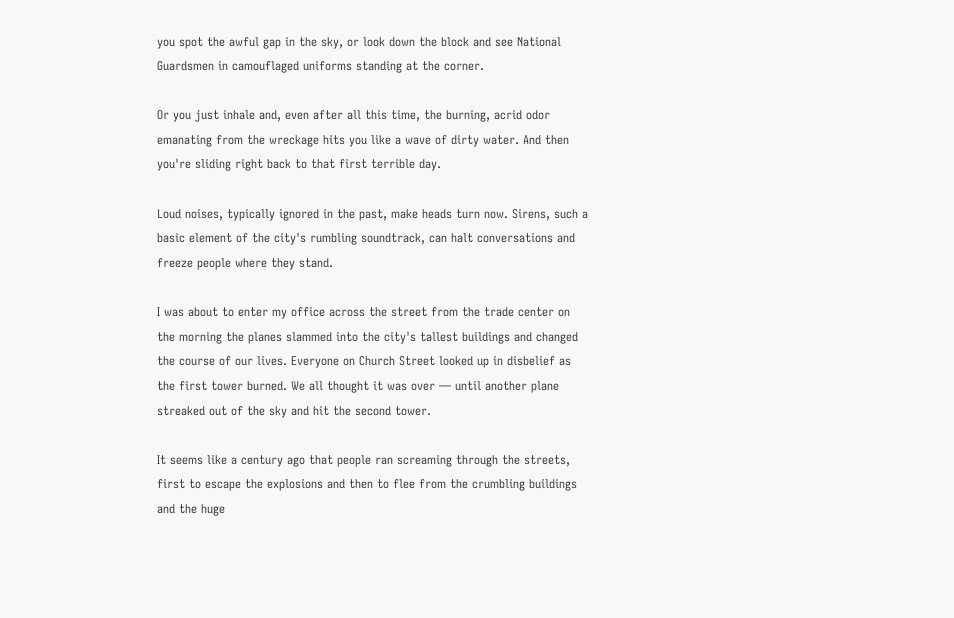you spot the awful gap in the sky, or look down the block and see National Guardsmen in camouflaged uniforms standing at the corner.

Or you just inhale and, even after all this time, the burning, acrid odor emanating from the wreckage hits you like a wave of dirty water. And then you're sliding right back to that first terrible day.

Loud noises, typically ignored in the past, make heads turn now. Sirens, such a basic element of the city's rumbling soundtrack, can halt conversations and freeze people where they stand.

I was about to enter my office across the street from the trade center on the morning the planes slammed into the city's tallest buildings and changed the course of our lives. Everyone on Church Street looked up in disbelief as the first tower burned. We all thought it was over — until another plane streaked out of the sky and hit the second tower.

It seems like a century ago that people ran screaming through the streets, first to escape the explosions and then to flee from the crumbling buildings and the huge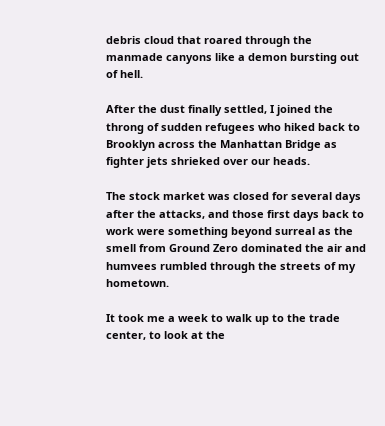debris cloud that roared through the manmade canyons like a demon bursting out of hell.

After the dust finally settled, I joined the throng of sudden refugees who hiked back to Brooklyn across the Manhattan Bridge as fighter jets shrieked over our heads.

The stock market was closed for several days after the attacks, and those first days back to work were something beyond surreal as the smell from Ground Zero dominated the air and humvees rumbled through the streets of my hometown.

It took me a week to walk up to the trade center, to look at the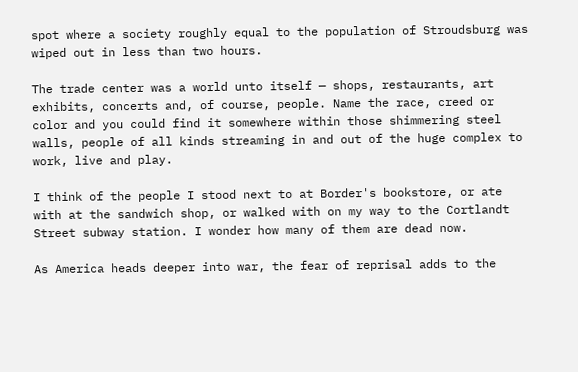spot where a society roughly equal to the population of Stroudsburg was wiped out in less than two hours.

The trade center was a world unto itself — shops, restaurants, art exhibits, concerts and, of course, people. Name the race, creed or color and you could find it somewhere within those shimmering steel walls, people of all kinds streaming in and out of the huge complex to work, live and play.

I think of the people I stood next to at Border's bookstore, or ate with at the sandwich shop, or walked with on my way to the Cortlandt Street subway station. I wonder how many of them are dead now.

As America heads deeper into war, the fear of reprisal adds to the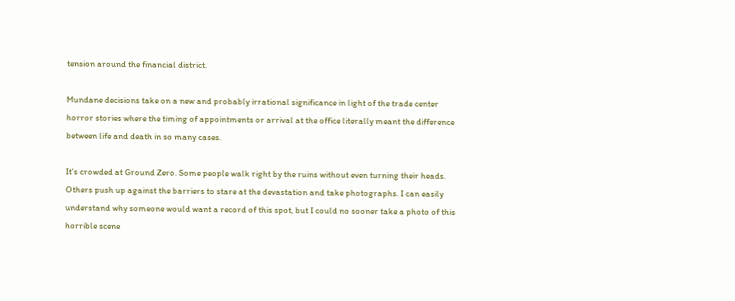tension around the financial district.

Mundane decisions take on a new and probably irrational significance in light of the trade center horror stories where the timing of appointments or arrival at the office literally meant the difference between life and death in so many cases.

It's crowded at Ground Zero. Some people walk right by the ruins without even turning their heads. Others push up against the barriers to stare at the devastation and take photographs. I can easily understand why someone would want a record of this spot, but I could no sooner take a photo of this horrible scene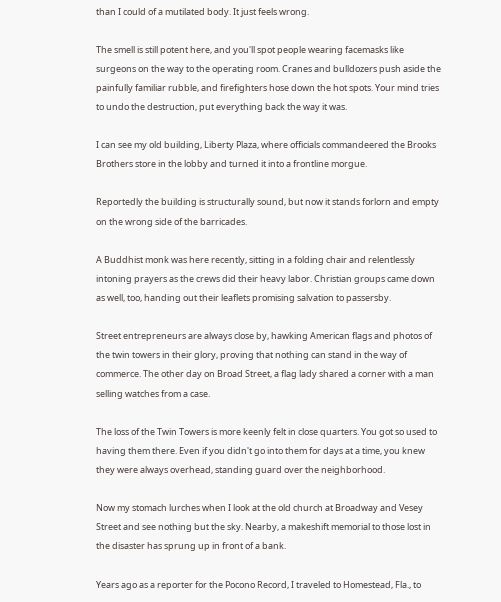than I could of a mutilated body. It just feels wrong.

The smell is still potent here, and you'll spot people wearing facemasks like surgeons on the way to the operating room. Cranes and bulldozers push aside the painfully familiar rubble, and firefighters hose down the hot spots. Your mind tries to undo the destruction, put everything back the way it was.

I can see my old building, Liberty Plaza, where officials commandeered the Brooks Brothers store in the lobby and turned it into a frontline morgue.

Reportedly the building is structurally sound, but now it stands forlorn and empty on the wrong side of the barricades.

A Buddhist monk was here recently, sitting in a folding chair and relentlessly intoning prayers as the crews did their heavy labor. Christian groups came down as well, too, handing out their leaflets promising salvation to passersby.

Street entrepreneurs are always close by, hawking American flags and photos of the twin towers in their glory, proving that nothing can stand in the way of commerce. The other day on Broad Street, a flag lady shared a corner with a man selling watches from a case.

The loss of the Twin Towers is more keenly felt in close quarters. You got so used to having them there. Even if you didn't go into them for days at a time, you knew they were always overhead, standing guard over the neighborhood.

Now my stomach lurches when I look at the old church at Broadway and Vesey Street and see nothing but the sky. Nearby, a makeshift memorial to those lost in the disaster has sprung up in front of a bank.

Years ago as a reporter for the Pocono Record, I traveled to Homestead, Fla., to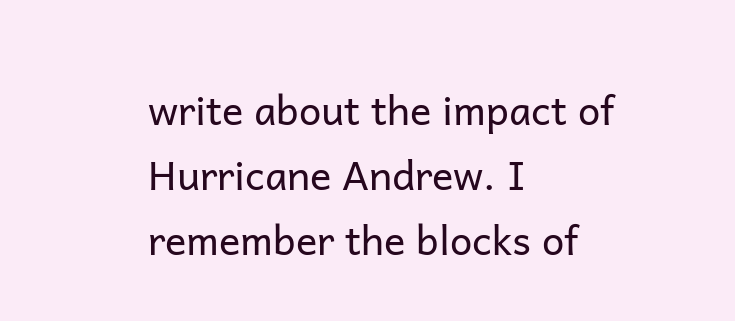write about the impact of Hurricane Andrew. I remember the blocks of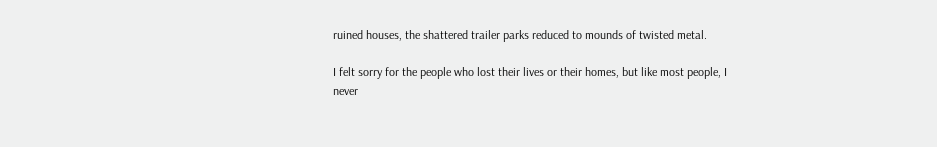ruined houses, the shattered trailer parks reduced to mounds of twisted metal.

I felt sorry for the people who lost their lives or their homes, but like most people, I never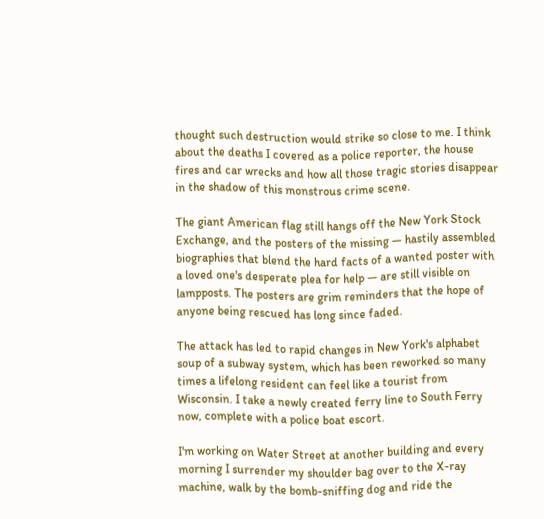thought such destruction would strike so close to me. I think about the deaths I covered as a police reporter, the house fires and car wrecks and how all those tragic stories disappear in the shadow of this monstrous crime scene.

The giant American flag still hangs off the New York Stock Exchange, and the posters of the missing — hastily assembled biographies that blend the hard facts of a wanted poster with a loved one's desperate plea for help — are still visible on lampposts. The posters are grim reminders that the hope of anyone being rescued has long since faded.

The attack has led to rapid changes in New York's alphabet soup of a subway system, which has been reworked so many times a lifelong resident can feel like a tourist from Wisconsin. I take a newly created ferry line to South Ferry now, complete with a police boat escort.

I'm working on Water Street at another building and every morning I surrender my shoulder bag over to the X-ray machine, walk by the bomb-sniffing dog and ride the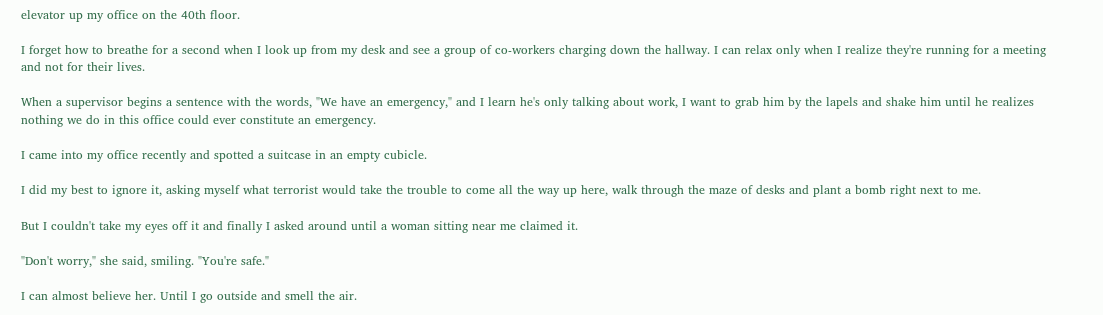elevator up my office on the 40th floor.

I forget how to breathe for a second when I look up from my desk and see a group of co-workers charging down the hallway. I can relax only when I realize they're running for a meeting and not for their lives.

When a supervisor begins a sentence with the words, "We have an emergency," and I learn he's only talking about work, I want to grab him by the lapels and shake him until he realizes nothing we do in this office could ever constitute an emergency.

I came into my office recently and spotted a suitcase in an empty cubicle.

I did my best to ignore it, asking myself what terrorist would take the trouble to come all the way up here, walk through the maze of desks and plant a bomb right next to me.

But I couldn't take my eyes off it and finally I asked around until a woman sitting near me claimed it.

"Don't worry," she said, smiling. "You're safe."

I can almost believe her. Until I go outside and smell the air.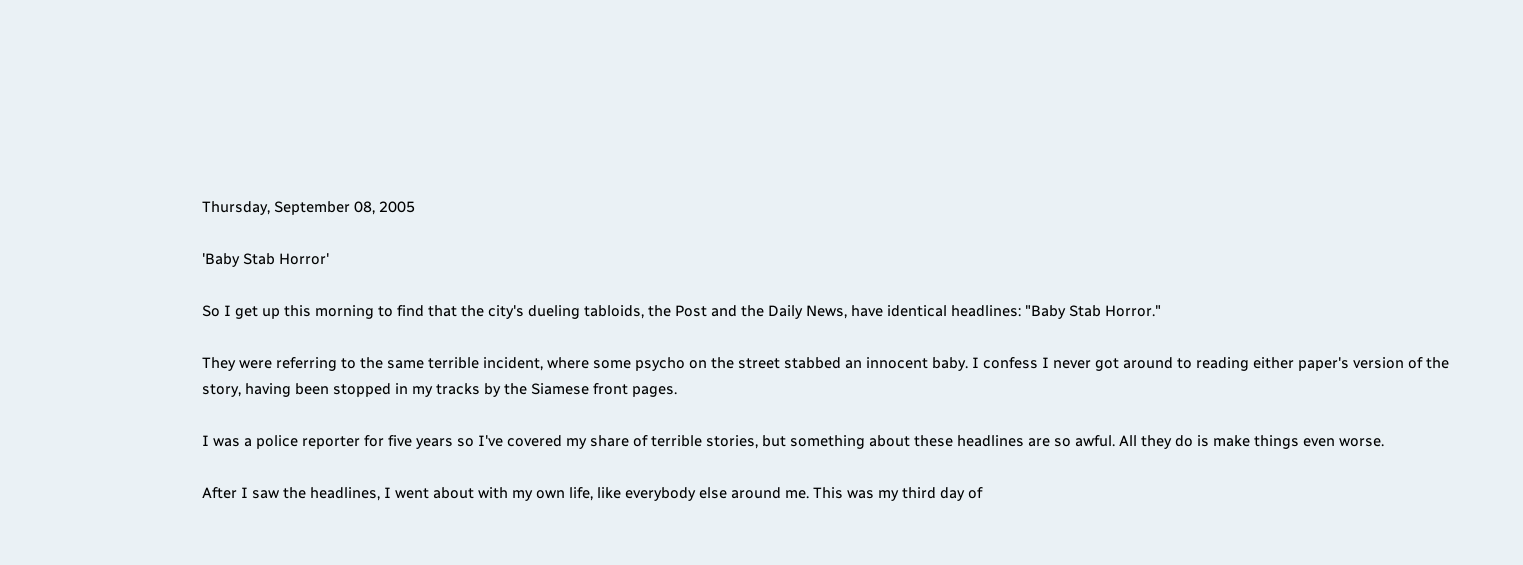Thursday, September 08, 2005

'Baby Stab Horror'

So I get up this morning to find that the city's dueling tabloids, the Post and the Daily News, have identical headlines: "Baby Stab Horror."

They were referring to the same terrible incident, where some psycho on the street stabbed an innocent baby. I confess I never got around to reading either paper's version of the story, having been stopped in my tracks by the Siamese front pages.

I was a police reporter for five years so I've covered my share of terrible stories, but something about these headlines are so awful. All they do is make things even worse.

After I saw the headlines, I went about with my own life, like everybody else around me. This was my third day of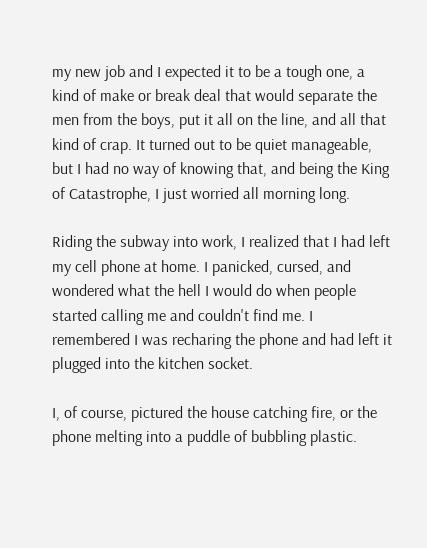my new job and I expected it to be a tough one, a kind of make or break deal that would separate the men from the boys, put it all on the line, and all that kind of crap. It turned out to be quiet manageable, but I had no way of knowing that, and being the King of Catastrophe, I just worried all morning long.

Riding the subway into work, I realized that I had left my cell phone at home. I panicked, cursed, and wondered what the hell I would do when people started calling me and couldn't find me. I remembered I was recharing the phone and had left it plugged into the kitchen socket.

I, of course, pictured the house catching fire, or the phone melting into a puddle of bubbling plastic.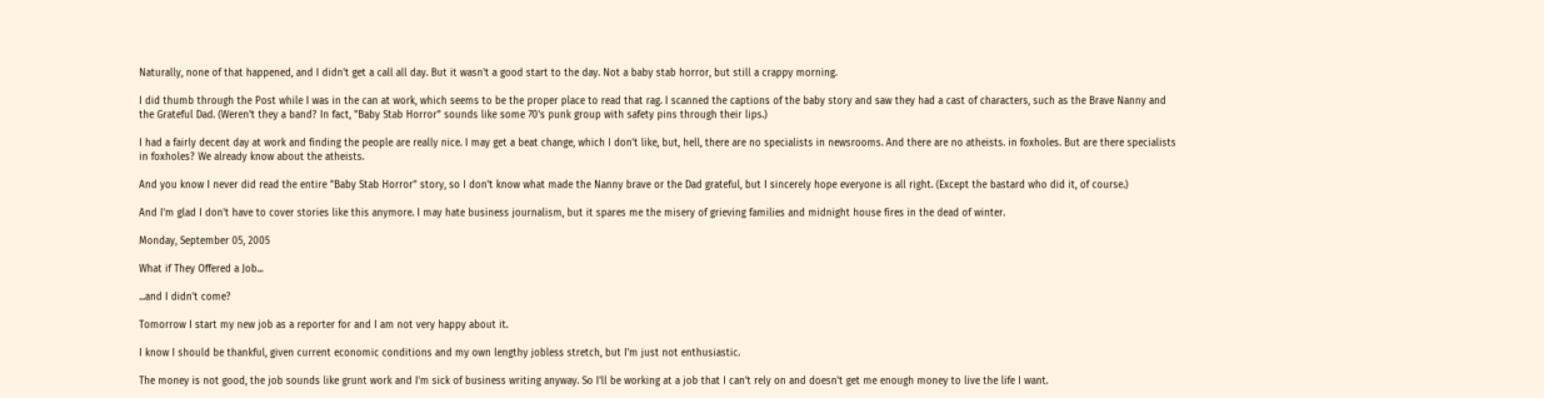Naturally, none of that happened, and I didn't get a call all day. But it wasn't a good start to the day. Not a baby stab horror, but still a crappy morning.

I did thumb through the Post while I was in the can at work, which seems to be the proper place to read that rag. I scanned the captions of the baby story and saw they had a cast of characters, such as the Brave Nanny and the Grateful Dad. (Weren't they a band? In fact, "Baby Stab Horror" sounds like some 70's punk group with safety pins through their lips.)

I had a fairly decent day at work and finding the people are really nice. I may get a beat change, which I don't like, but, hell, there are no specialists in newsrooms. And there are no atheists. in foxholes. But are there specialists in foxholes? We already know about the atheists.

And you know I never did read the entire "Baby Stab Horror" story, so I don't know what made the Nanny brave or the Dad grateful, but I sincerely hope everyone is all right. (Except the bastard who did it, of course.)

And I'm glad I don't have to cover stories like this anymore. I may hate business journalism, but it spares me the misery of grieving families and midnight house fires in the dead of winter.

Monday, September 05, 2005

What if They Offered a Job...

...and I didn't come?

Tomorrow I start my new job as a reporter for and I am not very happy about it.

I know I should be thankful, given current economic conditions and my own lengthy jobless stretch, but I'm just not enthusiastic.

The money is not good, the job sounds like grunt work and I'm sick of business writing anyway. So I'll be working at a job that I can't rely on and doesn't get me enough money to live the life I want.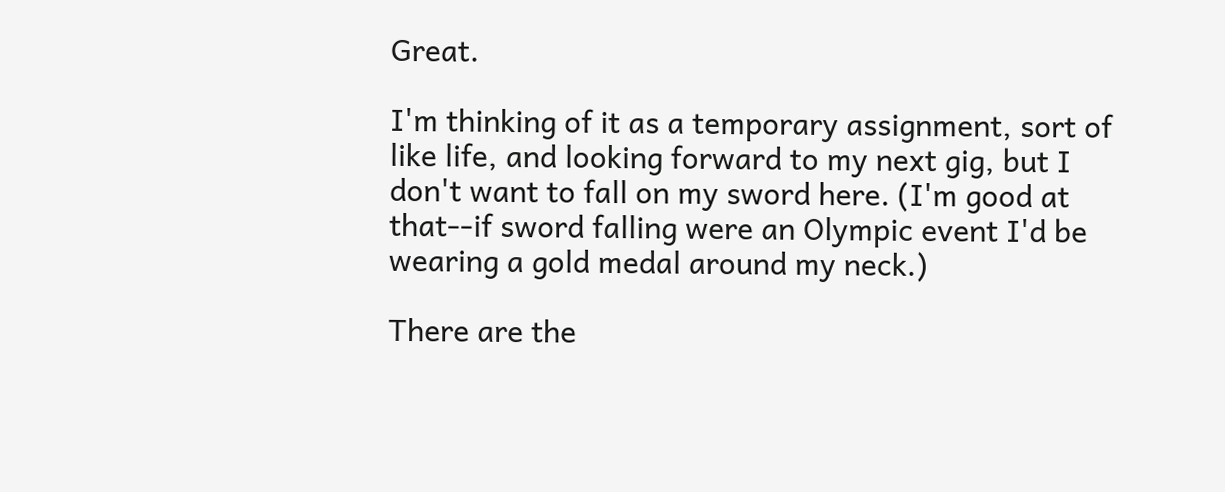Great.

I'm thinking of it as a temporary assignment, sort of like life, and looking forward to my next gig, but I don't want to fall on my sword here. (I'm good at that--if sword falling were an Olympic event I'd be wearing a gold medal around my neck.)

There are the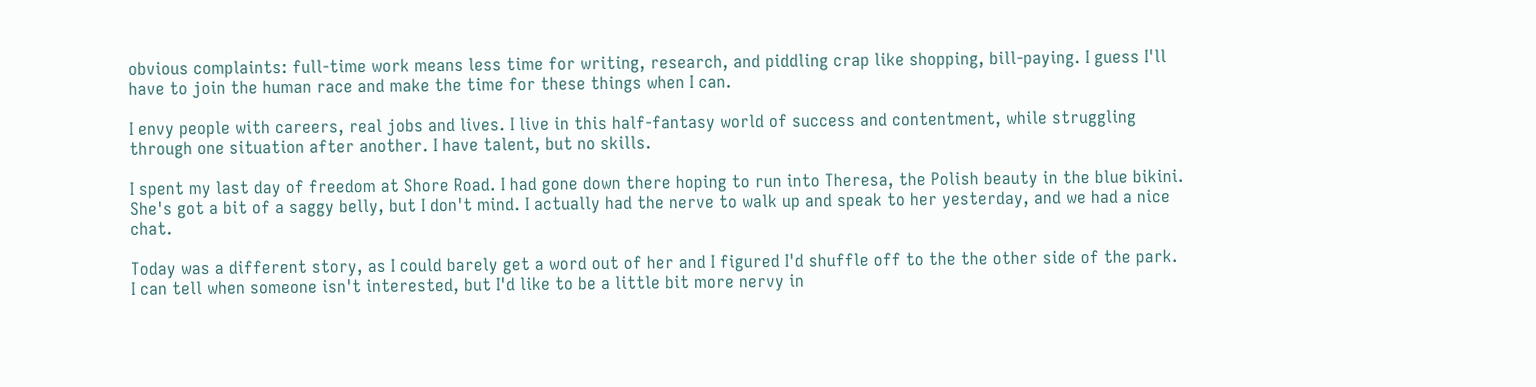obvious complaints: full-time work means less time for writing, research, and piddling crap like shopping, bill-paying. I guess I'll have to join the human race and make the time for these things when I can.

I envy people with careers, real jobs and lives. I live in this half-fantasy world of success and contentment, while struggling through one situation after another. I have talent, but no skills.

I spent my last day of freedom at Shore Road. I had gone down there hoping to run into Theresa, the Polish beauty in the blue bikini. She's got a bit of a saggy belly, but I don't mind. I actually had the nerve to walk up and speak to her yesterday, and we had a nice chat.

Today was a different story, as I could barely get a word out of her and I figured I'd shuffle off to the the other side of the park. I can tell when someone isn't interested, but I'd like to be a little bit more nervy in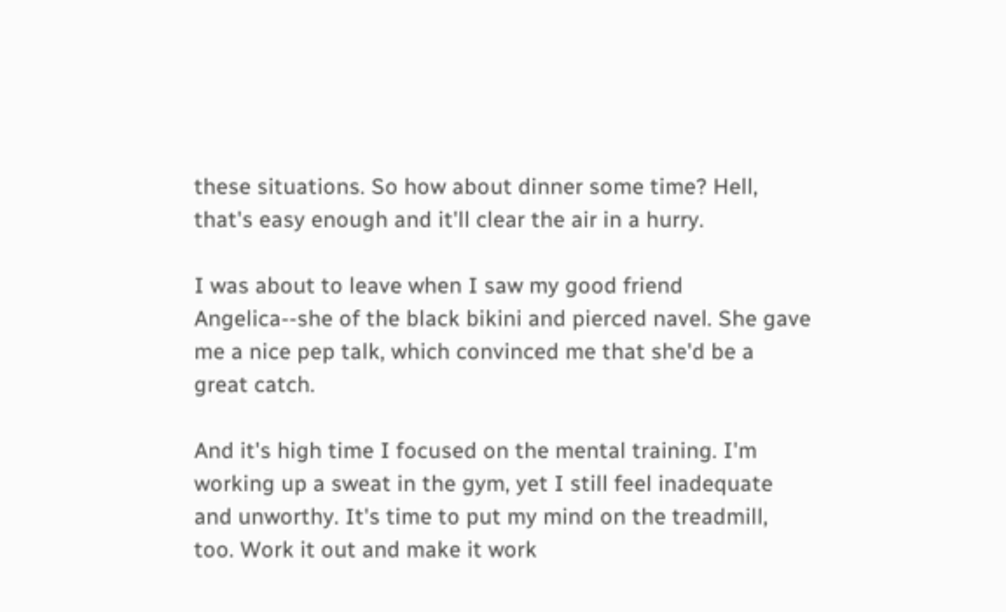these situations. So how about dinner some time? Hell, that's easy enough and it'll clear the air in a hurry.

I was about to leave when I saw my good friend Angelica--she of the black bikini and pierced navel. She gave me a nice pep talk, which convinced me that she'd be a great catch.

And it's high time I focused on the mental training. I'm working up a sweat in the gym, yet I still feel inadequate and unworthy. It's time to put my mind on the treadmill, too. Work it out and make it work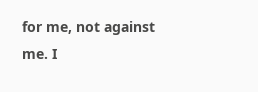for me, not against me. I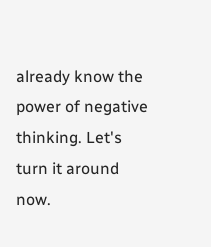already know the power of negative thinking. Let's turn it around now.